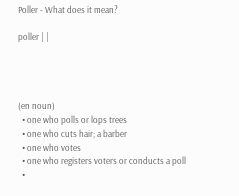Poller - What does it mean?

poller | |




(en noun)
  • one who polls or lops trees
  • one who cuts hair; a barber
  • one who votes
  • one who registers voters or conducts a poll
  •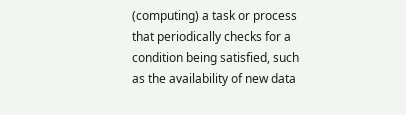(computing) a task or process that periodically checks for a condition being satisfied, such as the availability of new data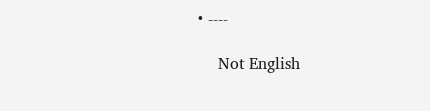• ----

    Not English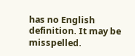has no English definition. It may be misspelled.